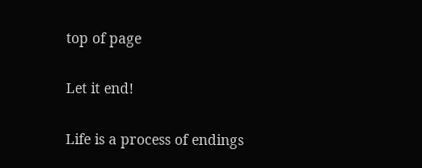top of page

Let it end!

Life is a process of endings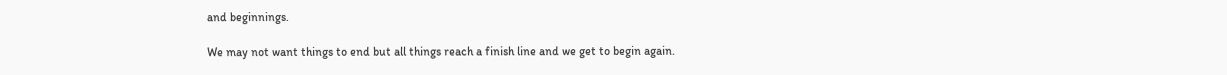and beginnings.

We may not want things to end but all things reach a finish line and we get to begin again.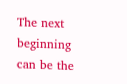The next beginning can be the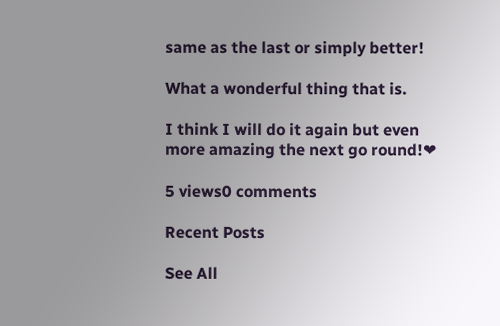same as the last or simply better!

What a wonderful thing that is.

I think I will do it again but even more amazing the next go round!❤

5 views0 comments

Recent Posts

See All